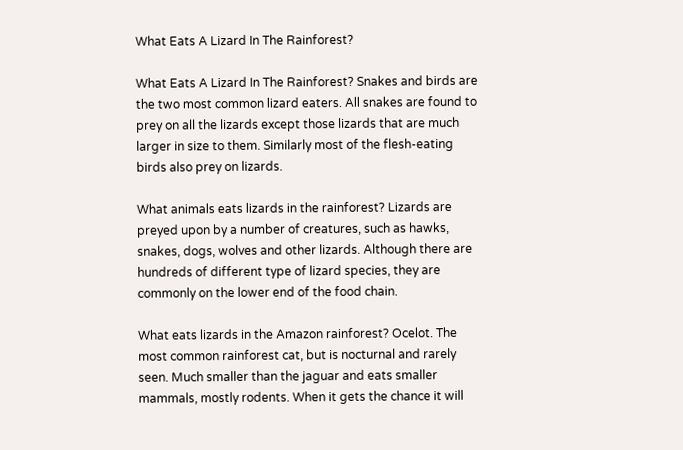What Eats A Lizard In The Rainforest?

What Eats A Lizard In The Rainforest? Snakes and birds are the two most common lizard eaters. All snakes are found to prey on all the lizards except those lizards that are much larger in size to them. Similarly most of the flesh-eating birds also prey on lizards.

What animals eats lizards in the rainforest? Lizards are preyed upon by a number of creatures, such as hawks, snakes, dogs, wolves and other lizards. Although there are hundreds of different type of lizard species, they are commonly on the lower end of the food chain.

What eats lizards in the Amazon rainforest? Ocelot. The most common rainforest cat, but is nocturnal and rarely seen. Much smaller than the jaguar and eats smaller mammals, mostly rodents. When it gets the chance it will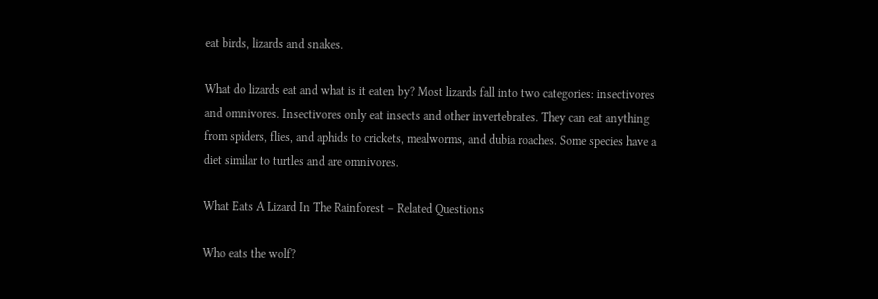eat birds, lizards and snakes.

What do lizards eat and what is it eaten by? Most lizards fall into two categories: insectivores and omnivores. Insectivores only eat insects and other invertebrates. They can eat anything from spiders, flies, and aphids to crickets, mealworms, and dubia roaches. Some species have a diet similar to turtles and are omnivores.

What Eats A Lizard In The Rainforest – Related Questions

Who eats the wolf?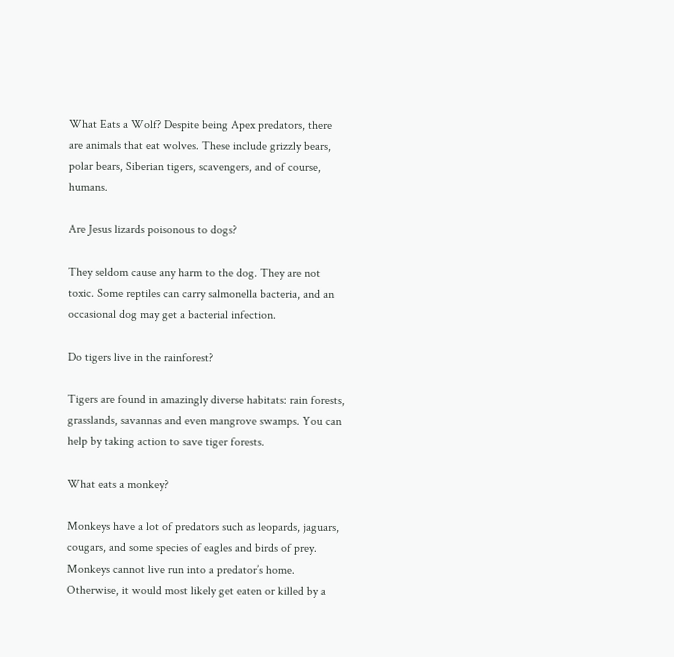What Eats a Wolf? Despite being Apex predators, there are animals that eat wolves. These include grizzly bears, polar bears, Siberian tigers, scavengers, and of course, humans.

Are Jesus lizards poisonous to dogs?

They seldom cause any harm to the dog. They are not toxic. Some reptiles can carry salmonella bacteria, and an occasional dog may get a bacterial infection.

Do tigers live in the rainforest?

Tigers are found in amazingly diverse habitats: rain forests, grasslands, savannas and even mangrove swamps. You can help by taking action to save tiger forests.

What eats a monkey?

Monkeys have a lot of predators such as leopards, jaguars, cougars, and some species of eagles and birds of prey. Monkeys cannot live run into a predator’s home. Otherwise, it would most likely get eaten or killed by a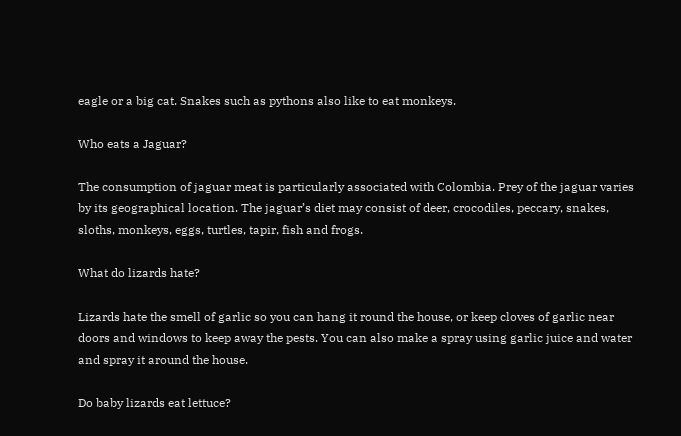eagle or a big cat. Snakes such as pythons also like to eat monkeys.

Who eats a Jaguar?

The consumption of jaguar meat is particularly associated with Colombia. Prey of the jaguar varies by its geographical location. The jaguar’s diet may consist of deer, crocodiles, peccary, snakes, sloths, monkeys, eggs, turtles, tapir, fish and frogs.

What do lizards hate?

Lizards hate the smell of garlic so you can hang it round the house, or keep cloves of garlic near doors and windows to keep away the pests. You can also make a spray using garlic juice and water and spray it around the house.

Do baby lizards eat lettuce?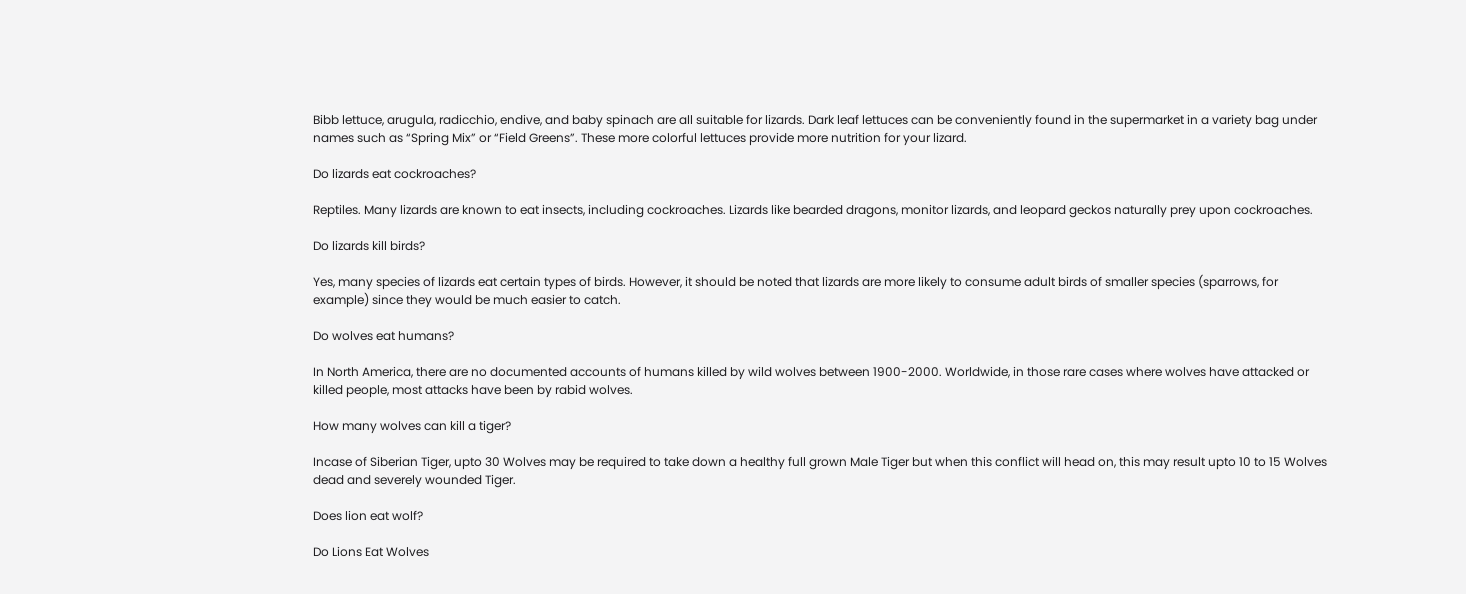Bibb lettuce, arugula, radicchio, endive, and baby spinach are all suitable for lizards. Dark leaf lettuces can be conveniently found in the supermarket in a variety bag under names such as “Spring Mix” or “Field Greens”. These more colorful lettuces provide more nutrition for your lizard.

Do lizards eat cockroaches?

Reptiles. Many lizards are known to eat insects, including cockroaches. Lizards like bearded dragons, monitor lizards, and leopard geckos naturally prey upon cockroaches.

Do lizards kill birds?

Yes, many species of lizards eat certain types of birds. However, it should be noted that lizards are more likely to consume adult birds of smaller species (sparrows, for example) since they would be much easier to catch.

Do wolves eat humans?

In North America, there are no documented accounts of humans killed by wild wolves between 1900-2000. Worldwide, in those rare cases where wolves have attacked or killed people, most attacks have been by rabid wolves.

How many wolves can kill a tiger?

Incase of Siberian Tiger, upto 30 Wolves may be required to take down a healthy full grown Male Tiger but when this conflict will head on, this may result upto 10 to 15 Wolves dead and severely wounded Tiger.

Does lion eat wolf?

Do Lions Eat Wolves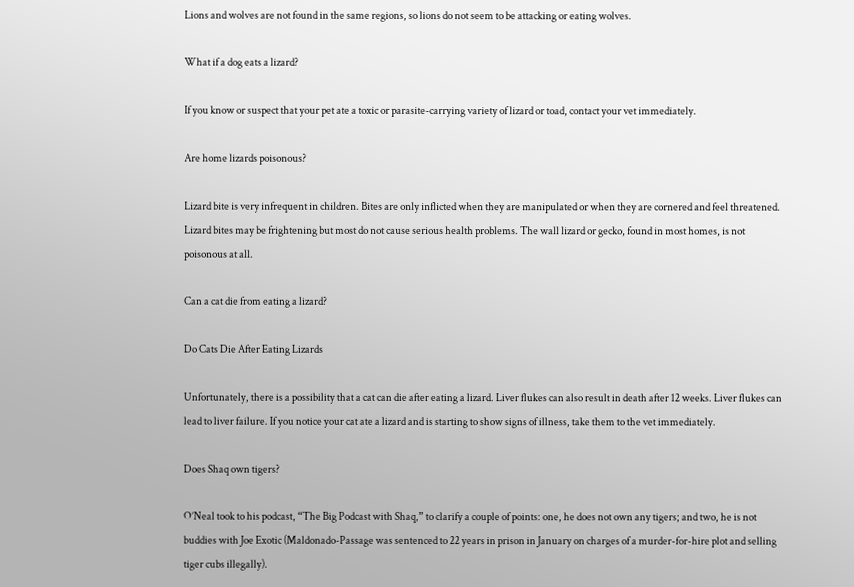Lions and wolves are not found in the same regions, so lions do not seem to be attacking or eating wolves.

What if a dog eats a lizard?

If you know or suspect that your pet ate a toxic or parasite-carrying variety of lizard or toad, contact your vet immediately.

Are home lizards poisonous?

Lizard bite is very infrequent in children. Bites are only inflicted when they are manipulated or when they are cornered and feel threatened. Lizard bites may be frightening but most do not cause serious health problems. The wall lizard or gecko, found in most homes, is not poisonous at all.

Can a cat die from eating a lizard?

Do Cats Die After Eating Lizards

Unfortunately, there is a possibility that a cat can die after eating a lizard. Liver flukes can also result in death after 12 weeks. Liver flukes can lead to liver failure. If you notice your cat ate a lizard and is starting to show signs of illness, take them to the vet immediately.

Does Shaq own tigers?

O’Neal took to his podcast, “The Big Podcast with Shaq,” to clarify a couple of points: one, he does not own any tigers; and two, he is not buddies with Joe Exotic (Maldonado-Passage was sentenced to 22 years in prison in January on charges of a murder-for-hire plot and selling tiger cubs illegally).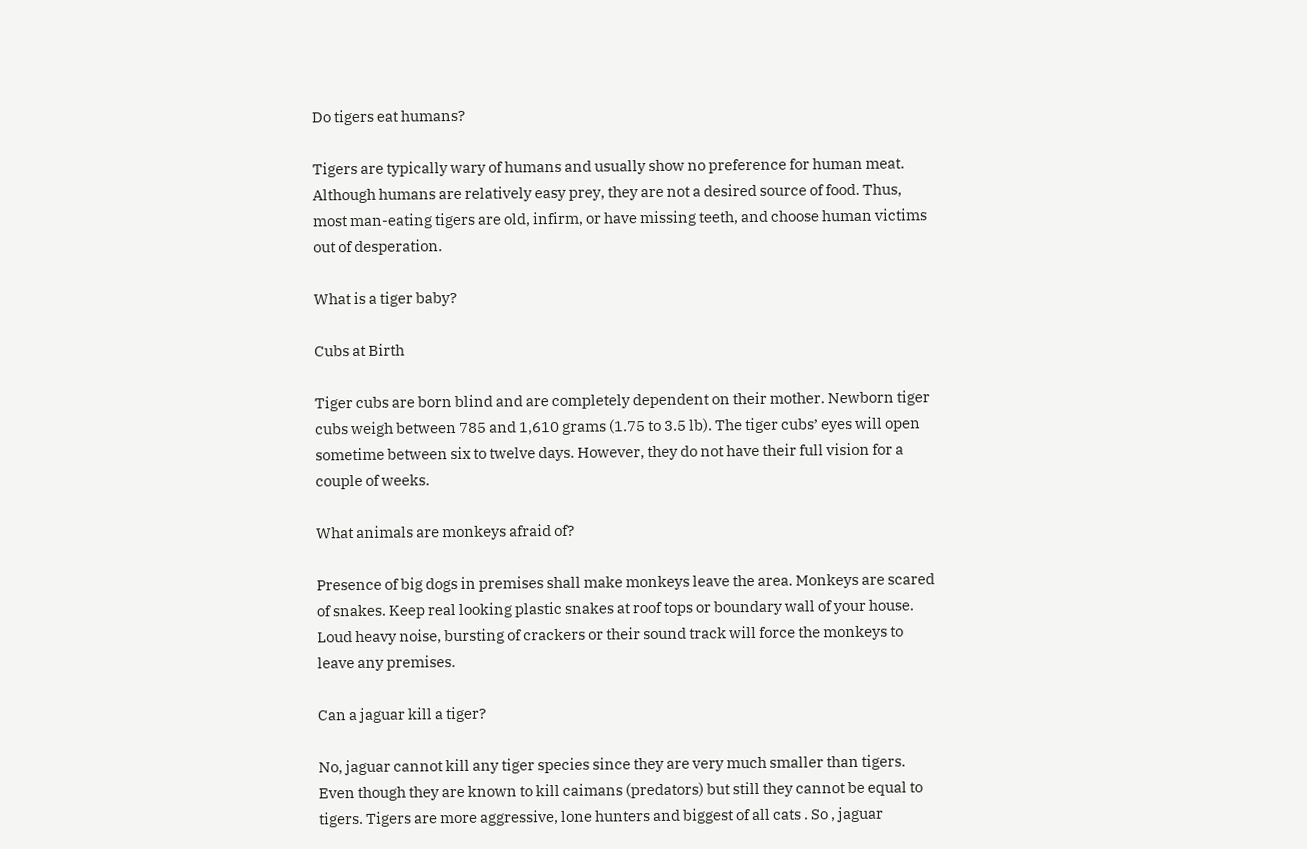Do tigers eat humans?

Tigers are typically wary of humans and usually show no preference for human meat. Although humans are relatively easy prey, they are not a desired source of food. Thus, most man-eating tigers are old, infirm, or have missing teeth, and choose human victims out of desperation.

What is a tiger baby?

Cubs at Birth

Tiger cubs are born blind and are completely dependent on their mother. Newborn tiger cubs weigh between 785 and 1,610 grams (1.75 to 3.5 lb). The tiger cubs’ eyes will open sometime between six to twelve days. However, they do not have their full vision for a couple of weeks.

What animals are monkeys afraid of?

Presence of big dogs in premises shall make monkeys leave the area. Monkeys are scared of snakes. Keep real looking plastic snakes at roof tops or boundary wall of your house. Loud heavy noise, bursting of crackers or their sound track will force the monkeys to leave any premises.

Can a jaguar kill a tiger?

No, jaguar cannot kill any tiger species since they are very much smaller than tigers. Even though they are known to kill caimans (predators) but still they cannot be equal to tigers. Tigers are more aggressive, lone hunters and biggest of all cats . So , jaguar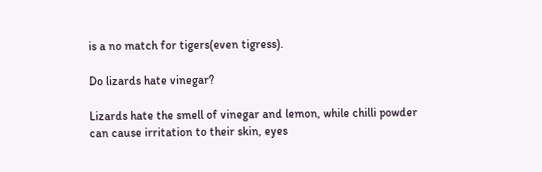is a no match for tigers(even tigress).

Do lizards hate vinegar?

Lizards hate the smell of vinegar and lemon, while chilli powder can cause irritation to their skin, eyes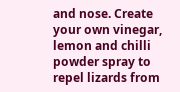and nose. Create your own vinegar, lemon and chilli powder spray to repel lizards from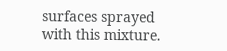surfaces sprayed with this mixture.